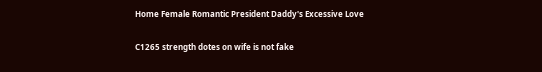Home Female Romantic President Daddy's Excessive Love

C1265 strength dotes on wife is not fake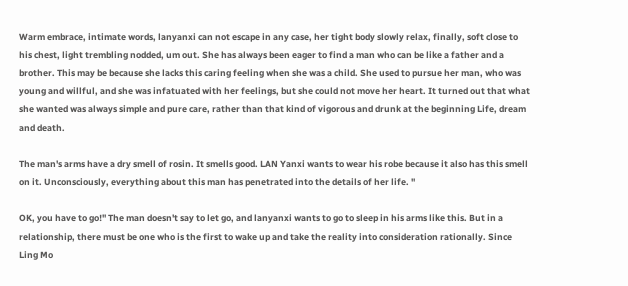Warm embrace, intimate words, lanyanxi can not escape in any case, her tight body slowly relax, finally, soft close to his chest, light trembling nodded, um out. She has always been eager to find a man who can be like a father and a brother. This may be because she lacks this caring feeling when she was a child. She used to pursue her man, who was young and willful, and she was infatuated with her feelings, but she could not move her heart. It turned out that what she wanted was always simple and pure care, rather than that kind of vigorous and drunk at the beginning Life, dream and death.

The man's arms have a dry smell of rosin. It smells good. LAN Yanxi wants to wear his robe because it also has this smell on it. Unconsciously, everything about this man has penetrated into the details of her life. "

OK, you have to go!" The man doesn't say to let go, and lanyanxi wants to go to sleep in his arms like this. But in a relationship, there must be one who is the first to wake up and take the reality into consideration rationally. Since Ling Mo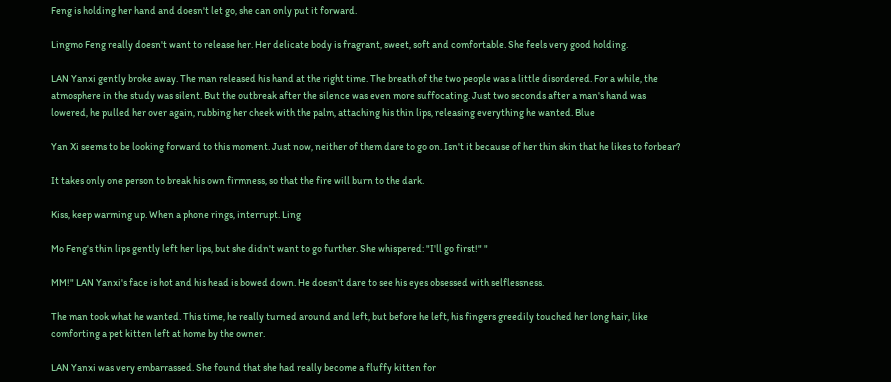Feng is holding her hand and doesn't let go, she can only put it forward.

Lingmo Feng really doesn't want to release her. Her delicate body is fragrant, sweet, soft and comfortable. She feels very good holding.

LAN Yanxi gently broke away. The man released his hand at the right time. The breath of the two people was a little disordered. For a while, the atmosphere in the study was silent. But the outbreak after the silence was even more suffocating. Just two seconds after a man's hand was lowered, he pulled her over again, rubbing her cheek with the palm, attaching his thin lips, releasing everything he wanted. Blue

Yan Xi seems to be looking forward to this moment. Just now, neither of them dare to go on. Isn't it because of her thin skin that he likes to forbear?

It takes only one person to break his own firmness, so that the fire will burn to the dark.

Kiss, keep warming up. When a phone rings, interrupt. Ling

Mo Feng's thin lips gently left her lips, but she didn't want to go further. She whispered: "I'll go first!" "

MM!" LAN Yanxi's face is hot and his head is bowed down. He doesn't dare to see his eyes obsessed with selflessness.

The man took what he wanted. This time, he really turned around and left, but before he left, his fingers greedily touched her long hair, like comforting a pet kitten left at home by the owner.

LAN Yanxi was very embarrassed. She found that she had really become a fluffy kitten for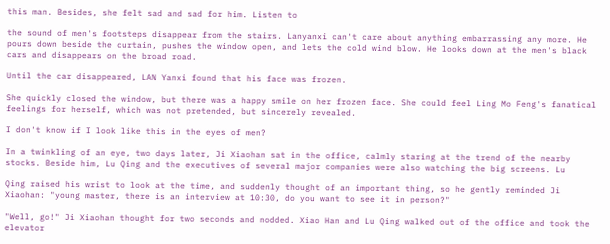this man. Besides, she felt sad and sad for him. Listen to

the sound of men's footsteps disappear from the stairs. Lanyanxi can't care about anything embarrassing any more. He pours down beside the curtain, pushes the window open, and lets the cold wind blow. He looks down at the men's black cars and disappears on the broad road.

Until the car disappeared, LAN Yanxi found that his face was frozen.

She quickly closed the window, but there was a happy smile on her frozen face. She could feel Ling Mo Feng's fanatical feelings for herself, which was not pretended, but sincerely revealed.

I don't know if I look like this in the eyes of men?

In a twinkling of an eye, two days later, Ji Xiaohan sat in the office, calmly staring at the trend of the nearby stocks. Beside him, Lu Qing and the executives of several major companies were also watching the big screens. Lu

Qing raised his wrist to look at the time, and suddenly thought of an important thing, so he gently reminded Ji Xiaohan: "young master, there is an interview at 10:30, do you want to see it in person?"

"Well, go!" Ji Xiaohan thought for two seconds and nodded. Xiao Han and Lu Qing walked out of the office and took the elevator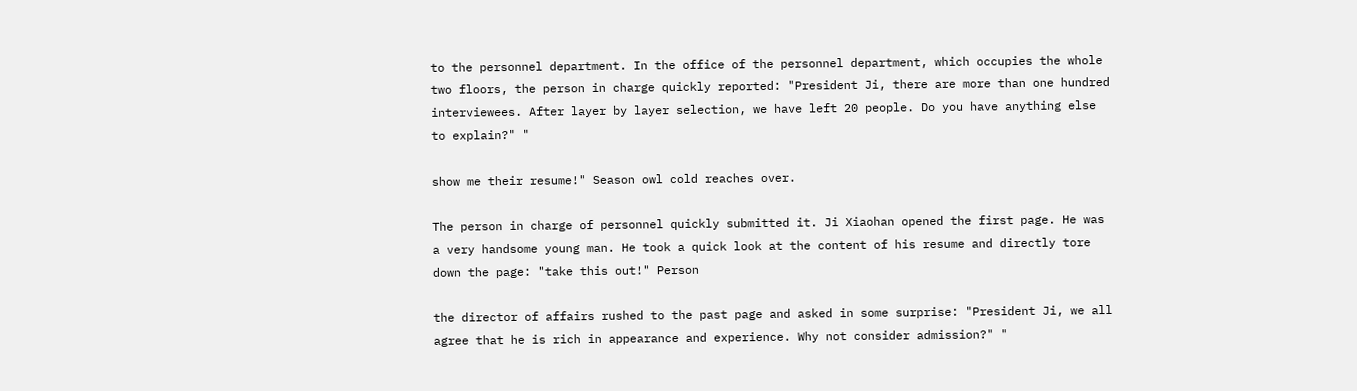to the personnel department. In the office of the personnel department, which occupies the whole two floors, the person in charge quickly reported: "President Ji, there are more than one hundred interviewees. After layer by layer selection, we have left 20 people. Do you have anything else to explain?" "

show me their resume!" Season owl cold reaches over.

The person in charge of personnel quickly submitted it. Ji Xiaohan opened the first page. He was a very handsome young man. He took a quick look at the content of his resume and directly tore down the page: "take this out!" Person

the director of affairs rushed to the past page and asked in some surprise: "President Ji, we all agree that he is rich in appearance and experience. Why not consider admission?" "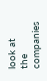look at the companies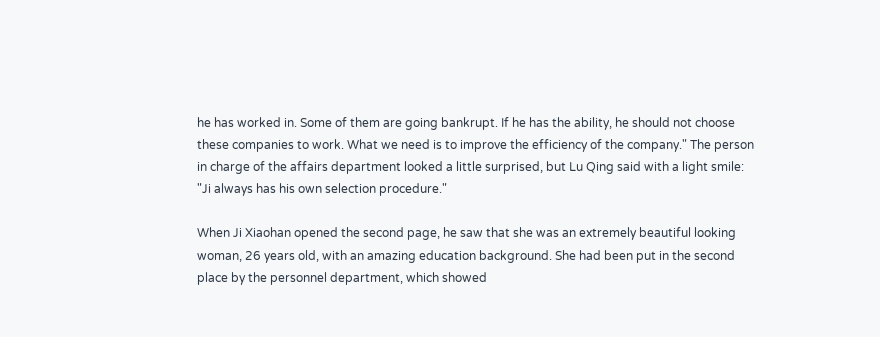he has worked in. Some of them are going bankrupt. If he has the ability, he should not choose these companies to work. What we need is to improve the efficiency of the company." The person in charge of the affairs department looked a little surprised, but Lu Qing said with a light smile: "Ji always has his own selection procedure."

When Ji Xiaohan opened the second page, he saw that she was an extremely beautiful looking woman, 26 years old, with an amazing education background. She had been put in the second place by the personnel department, which showed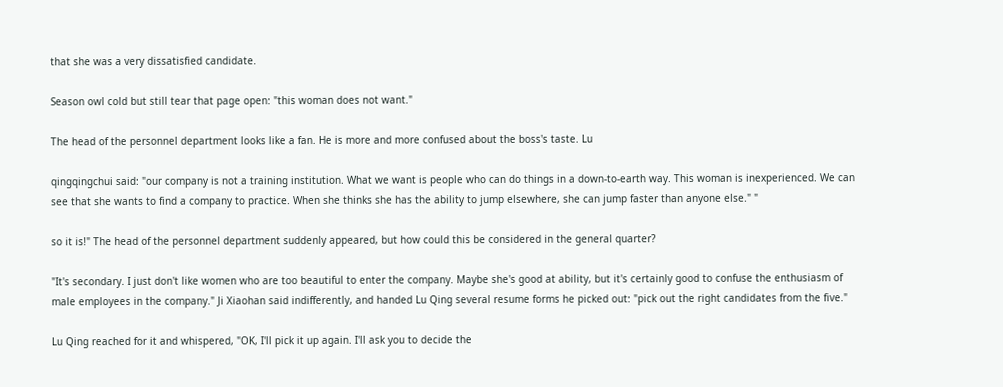that she was a very dissatisfied candidate.

Season owl cold but still tear that page open: "this woman does not want."

The head of the personnel department looks like a fan. He is more and more confused about the boss's taste. Lu

qingqingchui said: "our company is not a training institution. What we want is people who can do things in a down-to-earth way. This woman is inexperienced. We can see that she wants to find a company to practice. When she thinks she has the ability to jump elsewhere, she can jump faster than anyone else." "

so it is!" The head of the personnel department suddenly appeared, but how could this be considered in the general quarter?

"It's secondary. I just don't like women who are too beautiful to enter the company. Maybe she's good at ability, but it's certainly good to confuse the enthusiasm of male employees in the company." Ji Xiaohan said indifferently, and handed Lu Qing several resume forms he picked out: "pick out the right candidates from the five."

Lu Qing reached for it and whispered, "OK, I'll pick it up again. I'll ask you to decide the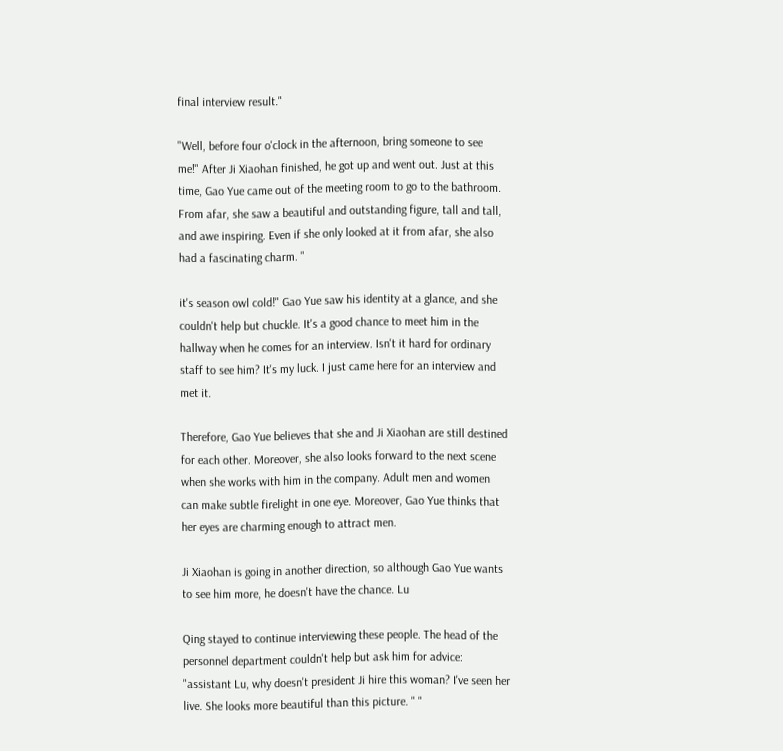final interview result."

"Well, before four o'clock in the afternoon, bring someone to see me!" After Ji Xiaohan finished, he got up and went out. Just at this time, Gao Yue came out of the meeting room to go to the bathroom. From afar, she saw a beautiful and outstanding figure, tall and tall, and awe inspiring. Even if she only looked at it from afar, she also had a fascinating charm. "

it's season owl cold!" Gao Yue saw his identity at a glance, and she couldn't help but chuckle. It's a good chance to meet him in the hallway when he comes for an interview. Isn't it hard for ordinary staff to see him? It's my luck. I just came here for an interview and met it.

Therefore, Gao Yue believes that she and Ji Xiaohan are still destined for each other. Moreover, she also looks forward to the next scene when she works with him in the company. Adult men and women can make subtle firelight in one eye. Moreover, Gao Yue thinks that her eyes are charming enough to attract men.

Ji Xiaohan is going in another direction, so although Gao Yue wants to see him more, he doesn't have the chance. Lu

Qing stayed to continue interviewing these people. The head of the personnel department couldn't help but ask him for advice: "assistant Lu, why doesn't president Ji hire this woman? I've seen her live. She looks more beautiful than this picture. " "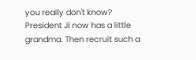you really don't know? President Ji now has a little grandma. Then recruit such a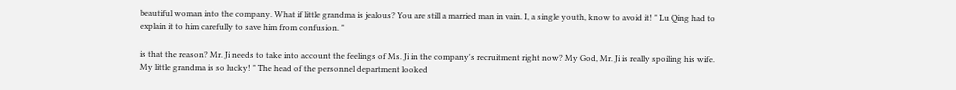beautiful woman into the company. What if little grandma is jealous? You are still a married man in vain. I, a single youth, know to avoid it! " Lu Qing had to explain it to him carefully to save him from confusion. "

is that the reason? Mr. Ji needs to take into account the feelings of Ms. Ji in the company's recruitment right now? My God, Mr. Ji is really spoiling his wife. My little grandma is so lucky! " The head of the personnel department looked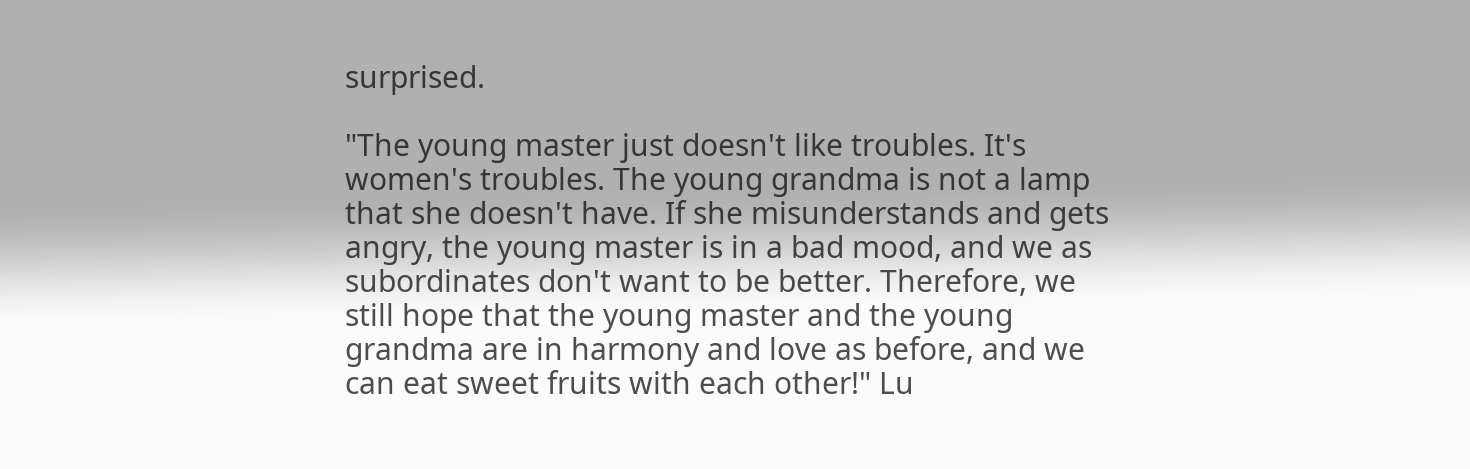surprised.

"The young master just doesn't like troubles. It's women's troubles. The young grandma is not a lamp that she doesn't have. If she misunderstands and gets angry, the young master is in a bad mood, and we as subordinates don't want to be better. Therefore, we still hope that the young master and the young grandma are in harmony and love as before, and we can eat sweet fruits with each other!" Lu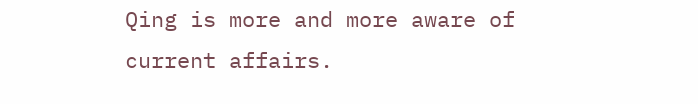Qing is more and more aware of current affairs.